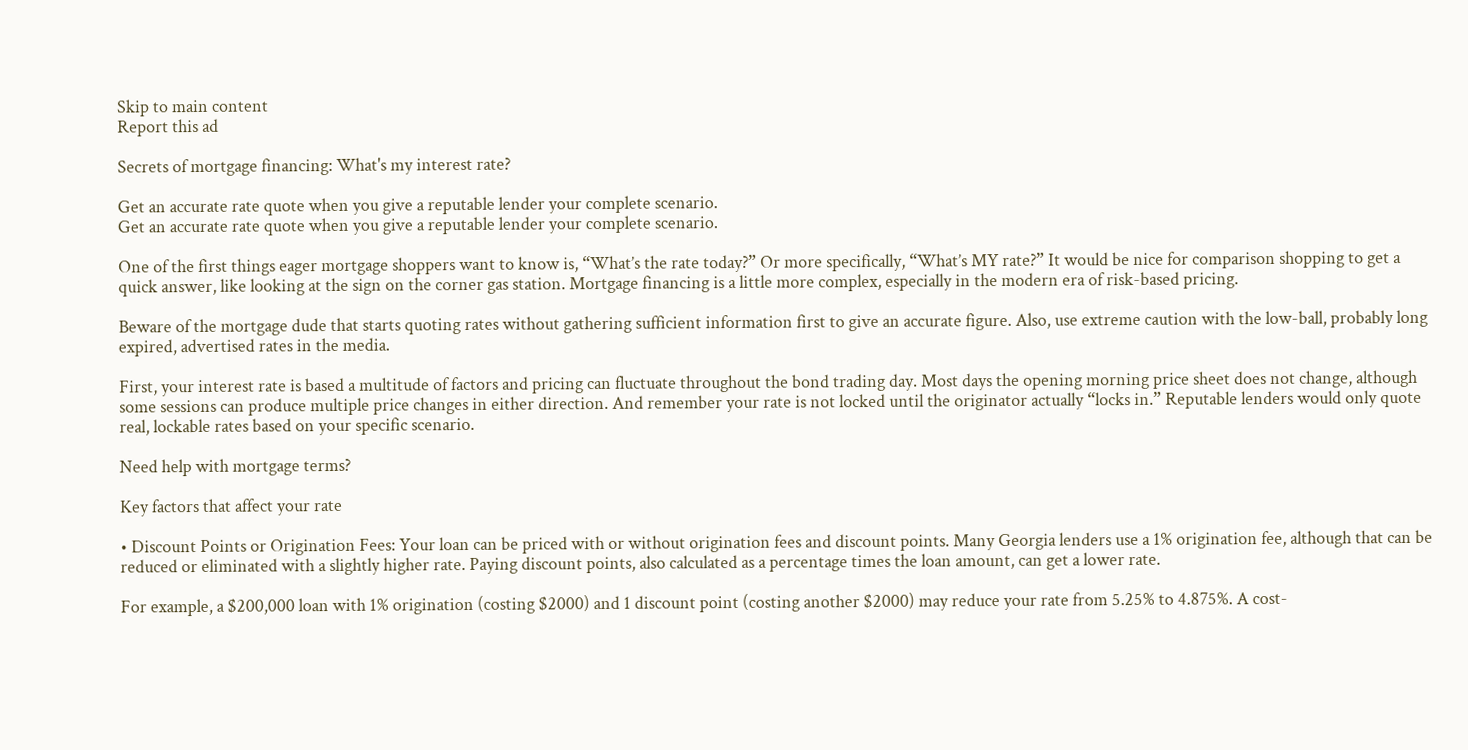Skip to main content
Report this ad

Secrets of mortgage financing: What's my interest rate?

Get an accurate rate quote when you give a reputable lender your complete scenario.
Get an accurate rate quote when you give a reputable lender your complete scenario.

One of the first things eager mortgage shoppers want to know is, “What’s the rate today?” Or more specifically, “What’s MY rate?” It would be nice for comparison shopping to get a quick answer, like looking at the sign on the corner gas station. Mortgage financing is a little more complex, especially in the modern era of risk-based pricing.

Beware of the mortgage dude that starts quoting rates without gathering sufficient information first to give an accurate figure. Also, use extreme caution with the low-ball, probably long expired, advertised rates in the media.

First, your interest rate is based a multitude of factors and pricing can fluctuate throughout the bond trading day. Most days the opening morning price sheet does not change, although some sessions can produce multiple price changes in either direction. And remember your rate is not locked until the originator actually “locks in.” Reputable lenders would only quote real, lockable rates based on your specific scenario.

Need help with mortgage terms?

Key factors that affect your rate

• Discount Points or Origination Fees: Your loan can be priced with or without origination fees and discount points. Many Georgia lenders use a 1% origination fee, although that can be reduced or eliminated with a slightly higher rate. Paying discount points, also calculated as a percentage times the loan amount, can get a lower rate.

For example, a $200,000 loan with 1% origination (costing $2000) and 1 discount point (costing another $2000) may reduce your rate from 5.25% to 4.875%. A cost-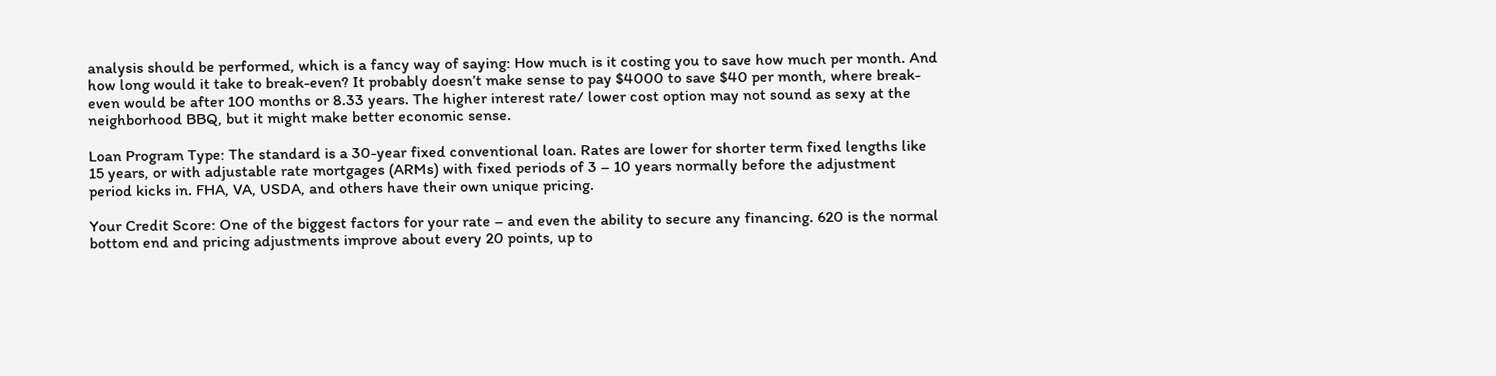analysis should be performed, which is a fancy way of saying: How much is it costing you to save how much per month. And how long would it take to break-even? It probably doesn’t make sense to pay $4000 to save $40 per month, where break-even would be after 100 months or 8.33 years. The higher interest rate/ lower cost option may not sound as sexy at the neighborhood BBQ, but it might make better economic sense.

Loan Program Type: The standard is a 30-year fixed conventional loan. Rates are lower for shorter term fixed lengths like 15 years, or with adjustable rate mortgages (ARMs) with fixed periods of 3 – 10 years normally before the adjustment period kicks in. FHA, VA, USDA, and others have their own unique pricing.

Your Credit Score: One of the biggest factors for your rate – and even the ability to secure any financing. 620 is the normal bottom end and pricing adjustments improve about every 20 points, up to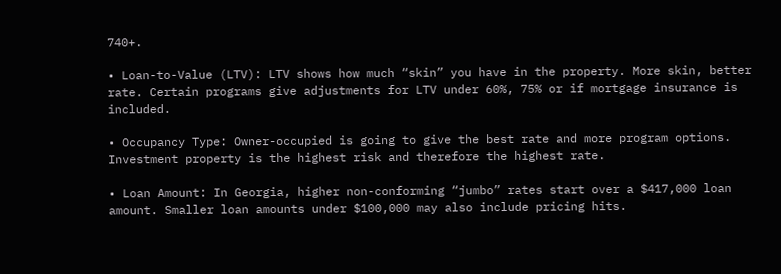740+.

• Loan-to-Value (LTV): LTV shows how much “skin” you have in the property. More skin, better rate. Certain programs give adjustments for LTV under 60%, 75% or if mortgage insurance is included.

• Occupancy Type: Owner-occupied is going to give the best rate and more program options. Investment property is the highest risk and therefore the highest rate.

• Loan Amount: In Georgia, higher non-conforming “jumbo” rates start over a $417,000 loan amount. Smaller loan amounts under $100,000 may also include pricing hits.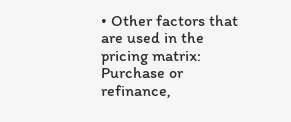• Other factors that are used in the pricing matrix: Purchase or refinance,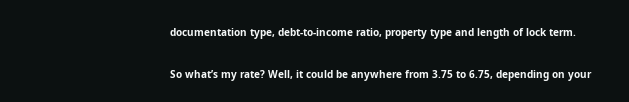documentation type, debt-to-income ratio, property type and length of lock term.

So what’s my rate? Well, it could be anywhere from 3.75 to 6.75, depending on your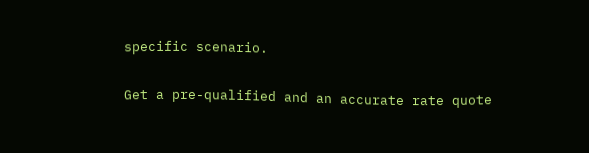specific scenario.

Get a pre-qualified and an accurate rate quote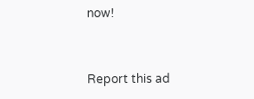now!


Report this ad